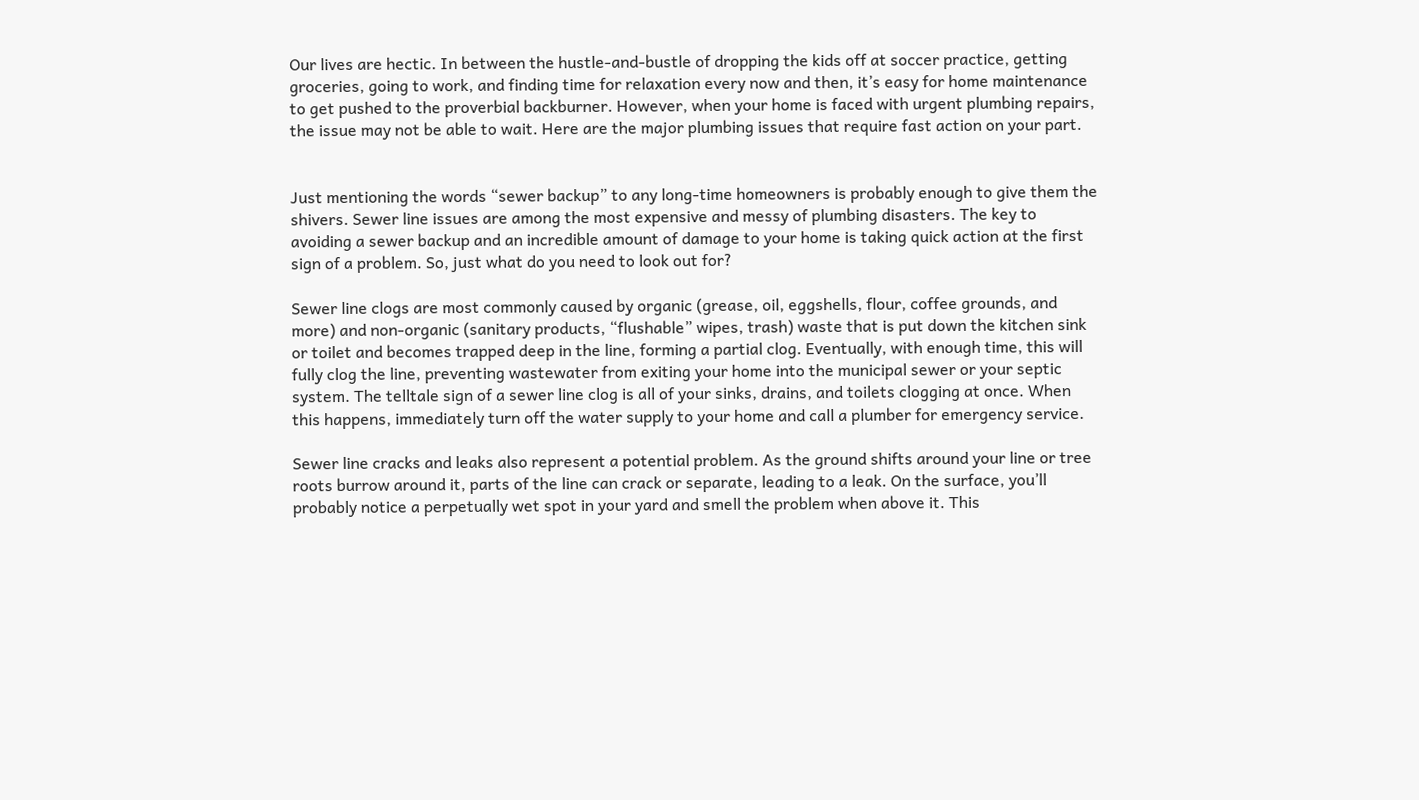Our lives are hectic. In between the hustle-and-bustle of dropping the kids off at soccer practice, getting groceries, going to work, and finding time for relaxation every now and then, it’s easy for home maintenance to get pushed to the proverbial backburner. However, when your home is faced with urgent plumbing repairs, the issue may not be able to wait. Here are the major plumbing issues that require fast action on your part.


Just mentioning the words “sewer backup” to any long-time homeowners is probably enough to give them the shivers. Sewer line issues are among the most expensive and messy of plumbing disasters. The key to avoiding a sewer backup and an incredible amount of damage to your home is taking quick action at the first sign of a problem. So, just what do you need to look out for?

Sewer line clogs are most commonly caused by organic (grease, oil, eggshells, flour, coffee grounds, and more) and non-organic (sanitary products, “flushable” wipes, trash) waste that is put down the kitchen sink or toilet and becomes trapped deep in the line, forming a partial clog. Eventually, with enough time, this will fully clog the line, preventing wastewater from exiting your home into the municipal sewer or your septic system. The telltale sign of a sewer line clog is all of your sinks, drains, and toilets clogging at once. When this happens, immediately turn off the water supply to your home and call a plumber for emergency service.

Sewer line cracks and leaks also represent a potential problem. As the ground shifts around your line or tree roots burrow around it, parts of the line can crack or separate, leading to a leak. On the surface, you’ll probably notice a perpetually wet spot in your yard and smell the problem when above it. This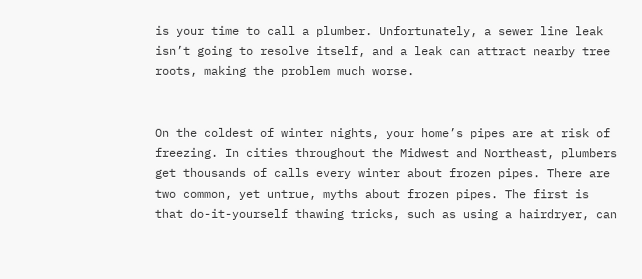is your time to call a plumber. Unfortunately, a sewer line leak isn’t going to resolve itself, and a leak can attract nearby tree roots, making the problem much worse.


On the coldest of winter nights, your home’s pipes are at risk of freezing. In cities throughout the Midwest and Northeast, plumbers get thousands of calls every winter about frozen pipes. There are two common, yet untrue, myths about frozen pipes. The first is that do-it-yourself thawing tricks, such as using a hairdryer, can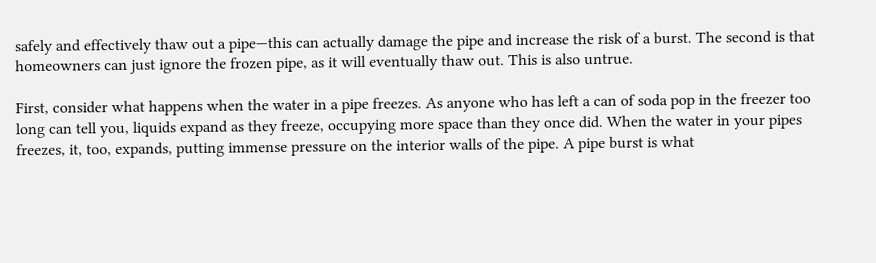safely and effectively thaw out a pipe—this can actually damage the pipe and increase the risk of a burst. The second is that homeowners can just ignore the frozen pipe, as it will eventually thaw out. This is also untrue.

First, consider what happens when the water in a pipe freezes. As anyone who has left a can of soda pop in the freezer too long can tell you, liquids expand as they freeze, occupying more space than they once did. When the water in your pipes freezes, it, too, expands, putting immense pressure on the interior walls of the pipe. A pipe burst is what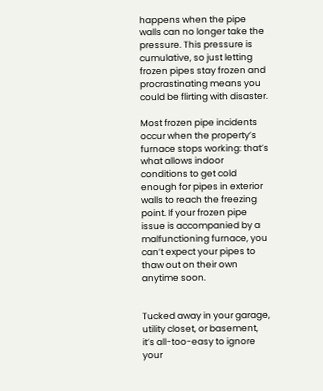happens when the pipe walls can no longer take the pressure. This pressure is cumulative, so just letting frozen pipes stay frozen and procrastinating means you could be flirting with disaster.

Most frozen pipe incidents occur when the property’s furnace stops working: that’s what allows indoor conditions to get cold enough for pipes in exterior walls to reach the freezing point. If your frozen pipe issue is accompanied by a malfunctioning furnace, you can’t expect your pipes to thaw out on their own anytime soon.


Tucked away in your garage, utility closet, or basement, it’s all-too-easy to ignore your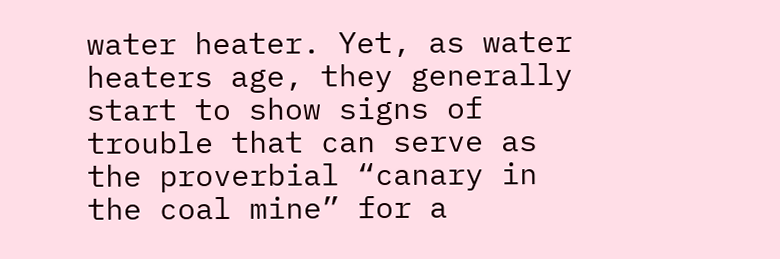water heater. Yet, as water heaters age, they generally start to show signs of trouble that can serve as the proverbial “canary in the coal mine” for a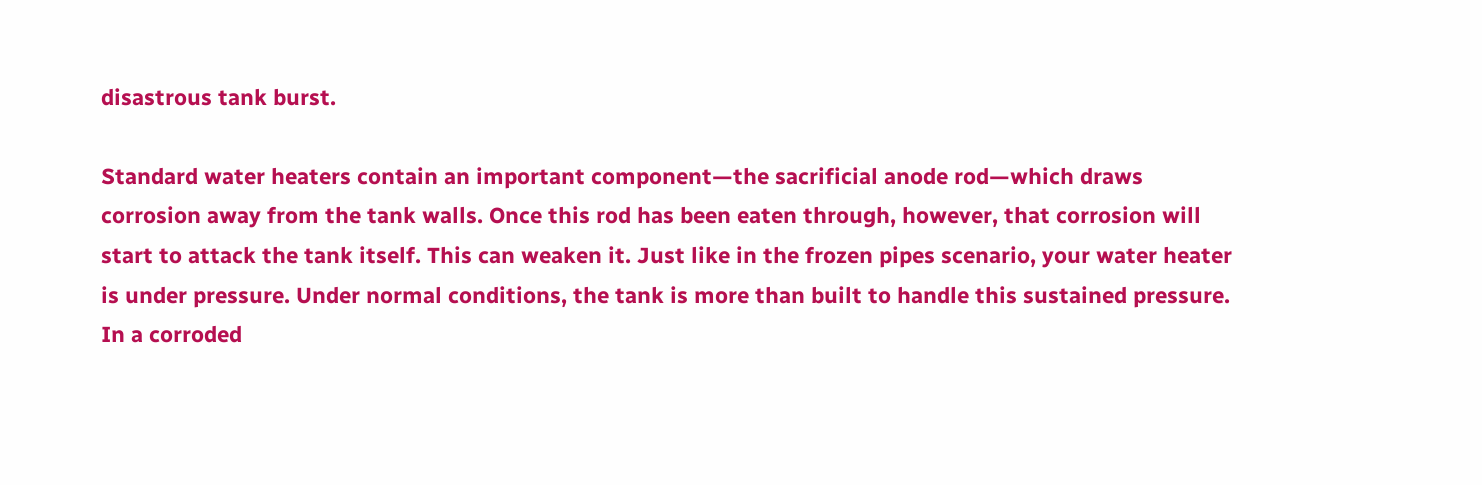disastrous tank burst.

Standard water heaters contain an important component—the sacrificial anode rod—which draws corrosion away from the tank walls. Once this rod has been eaten through, however, that corrosion will start to attack the tank itself. This can weaken it. Just like in the frozen pipes scenario, your water heater is under pressure. Under normal conditions, the tank is more than built to handle this sustained pressure. In a corroded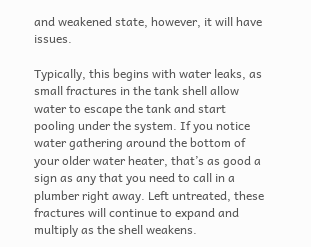and weakened state, however, it will have issues.

Typically, this begins with water leaks, as small fractures in the tank shell allow water to escape the tank and start pooling under the system. If you notice water gathering around the bottom of your older water heater, that’s as good a sign as any that you need to call in a plumber right away. Left untreated, these fractures will continue to expand and multiply as the shell weakens.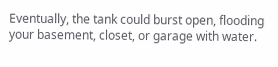Eventually, the tank could burst open, flooding your basement, closet, or garage with water.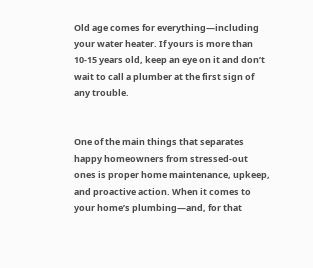Old age comes for everything—including your water heater. If yours is more than 10-15 years old, keep an eye on it and don’t wait to call a plumber at the first sign of any trouble.


One of the main things that separates happy homeowners from stressed-out ones is proper home maintenance, upkeep, and proactive action. When it comes to your home’s plumbing—and, for that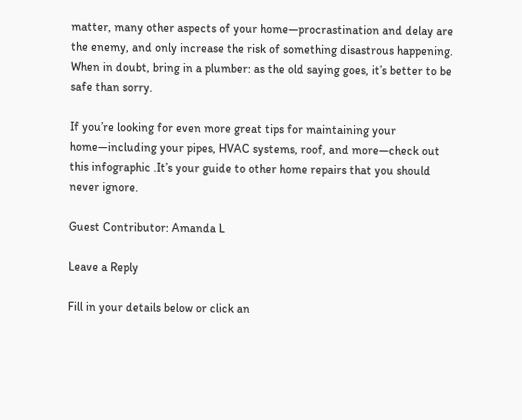matter, many other aspects of your home—procrastination and delay are the enemy, and only increase the risk of something disastrous happening. When in doubt, bring in a plumber: as the old saying goes, it’s better to be safe than sorry.

If you’re looking for even more great tips for maintaining your home—including your pipes, HVAC systems, roof, and more—check out this infographic .It’s your guide to other home repairs that you should never ignore.

Guest Contributor: Amanda L

Leave a Reply

Fill in your details below or click an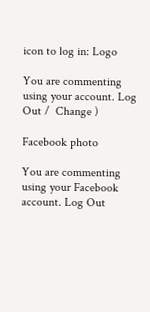icon to log in: Logo

You are commenting using your account. Log Out /  Change )

Facebook photo

You are commenting using your Facebook account. Log Out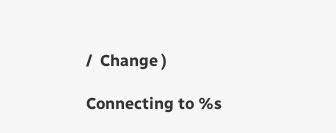/  Change )

Connecting to %s